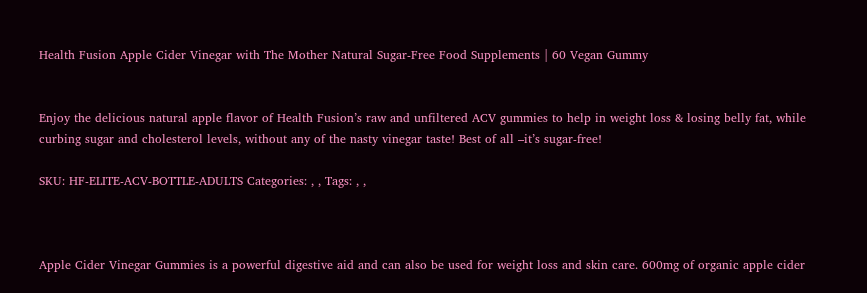Health Fusion Apple Cider Vinegar with The Mother Natural Sugar-Free Food Supplements | 60 Vegan Gummy


Enjoy the delicious natural apple flavor of Health Fusion’s raw and unfiltered ACV gummies to help in weight loss & losing belly fat, while curbing sugar and cholesterol levels, without any of the nasty vinegar taste! Best of all –it’s sugar-free!

SKU: HF-ELITE-ACV-BOTTLE-ADULTS Categories: , , Tags: , ,



Apple Cider Vinegar Gummies is a powerful digestive aid and can also be used for weight loss and skin care. 600mg of organic apple cider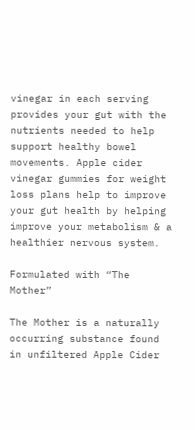vinegar in each serving provides your gut with the nutrients needed to help support healthy bowel movements. Apple cider vinegar gummies for weight loss plans help to improve your gut health by helping improve your metabolism & a healthier nervous system.

Formulated with “The Mother”

The Mother is a naturally occurring substance found in unfiltered Apple Cider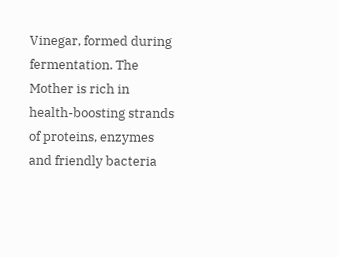Vinegar, formed during fermentation. The Mother is rich in health-boosting strands of proteins, enzymes and friendly bacteria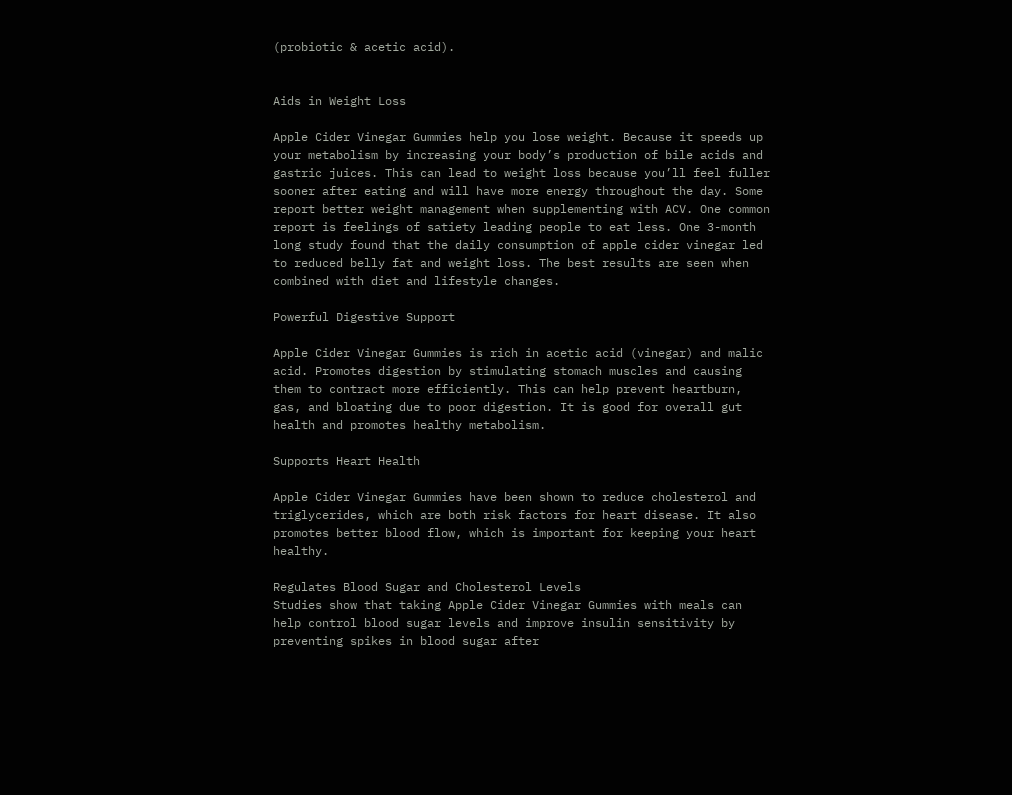(probiotic & acetic acid).


Aids in Weight Loss

Apple Cider Vinegar Gummies help you lose weight. Because it speeds up your metabolism by increasing your body’s production of bile acids and gastric juices. This can lead to weight loss because you’ll feel fuller sooner after eating and will have more energy throughout the day. Some report better weight management when supplementing with ACV. One common report is feelings of satiety leading people to eat less. One 3-month long study found that the daily consumption of apple cider vinegar led to reduced belly fat and weight loss. The best results are seen when combined with diet and lifestyle changes.

Powerful Digestive Support

Apple Cider Vinegar Gummies is rich in acetic acid (vinegar) and malic acid. Promotes digestion by stimulating stomach muscles and causing them to contract more efficiently. This can help prevent heartburn, gas, and bloating due to poor digestion. It is good for overall gut health and promotes healthy metabolism.

Supports Heart Health

Apple Cider Vinegar Gummies have been shown to reduce cholesterol and triglycerides, which are both risk factors for heart disease. It also promotes better blood flow, which is important for keeping your heart healthy.

Regulates Blood Sugar and Cholesterol Levels
Studies show that taking Apple Cider Vinegar Gummies with meals can help control blood sugar levels and improve insulin sensitivity by preventing spikes in blood sugar after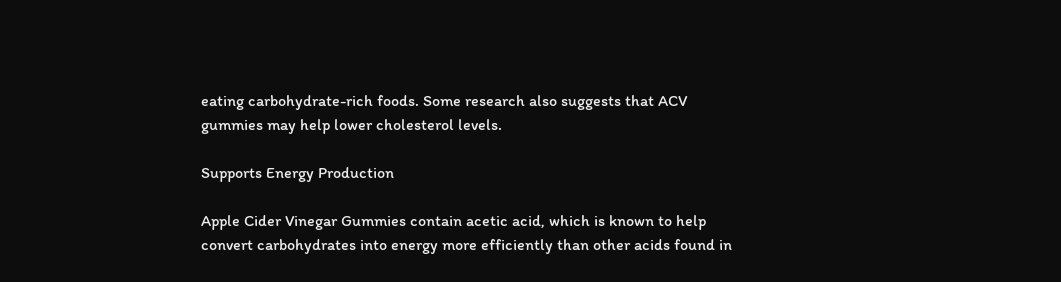eating carbohydrate-rich foods. Some research also suggests that ACV gummies may help lower cholesterol levels.

Supports Energy Production

Apple Cider Vinegar Gummies contain acetic acid, which is known to help convert carbohydrates into energy more efficiently than other acids found in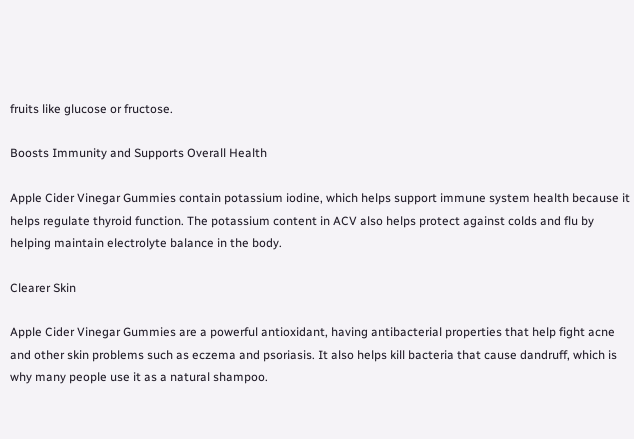fruits like glucose or fructose.

Boosts Immunity and Supports Overall Health

Apple Cider Vinegar Gummies contain potassium iodine, which helps support immune system health because it helps regulate thyroid function. The potassium content in ACV also helps protect against colds and flu by helping maintain electrolyte balance in the body.

Clearer Skin

Apple Cider Vinegar Gummies are a powerful antioxidant, having antibacterial properties that help fight acne and other skin problems such as eczema and psoriasis. It also helps kill bacteria that cause dandruff, which is why many people use it as a natural shampoo.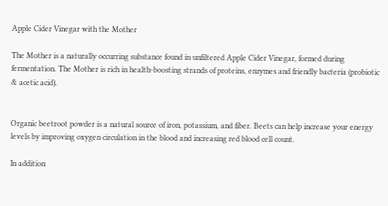Apple Cider Vinegar with the Mother

The Mother is a naturally occurring substance found in unfiltered Apple Cider Vinegar, formed during fermentation. The Mother is rich in health-boosting strands of proteins, enzymes and friendly bacteria (probiotic & acetic acid).


Organic beetroot powder is a natural source of iron, potassium, and fiber. Beets can help increase your energy levels by improving oxygen circulation in the blood and increasing red blood cell count.

In addition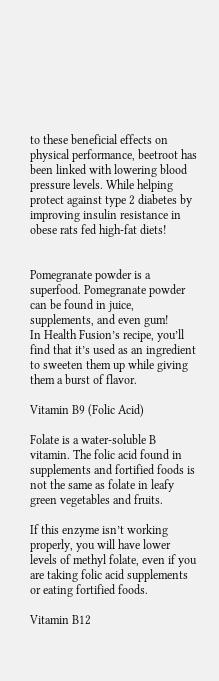to these beneficial effects on physical performance, beetroot has been linked with lowering blood pressure levels. While helping protect against type 2 diabetes by improving insulin resistance in obese rats fed high-fat diets!


Pomegranate powder is a superfood. Pomegranate powder can be found in juice, supplements, and even gum!
In Health Fusion’s recipe, you’ll find that it’s used as an ingredient to sweeten them up while giving them a burst of flavor.

Vitamin B9 (Folic Acid)

Folate is a water-soluble B vitamin. The folic acid found in supplements and fortified foods is not the same as folate in leafy green vegetables and fruits.

If this enzyme isn’t working properly, you will have lower levels of methyl folate, even if you are taking folic acid supplements or eating fortified foods.

Vitamin B12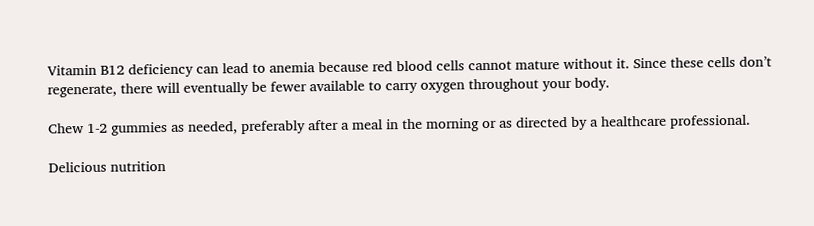Vitamin B12 deficiency can lead to anemia because red blood cells cannot mature without it. Since these cells don’t regenerate, there will eventually be fewer available to carry oxygen throughout your body.

Chew 1-2 gummies as needed, preferably after a meal in the morning or as directed by a healthcare professional.

Delicious nutrition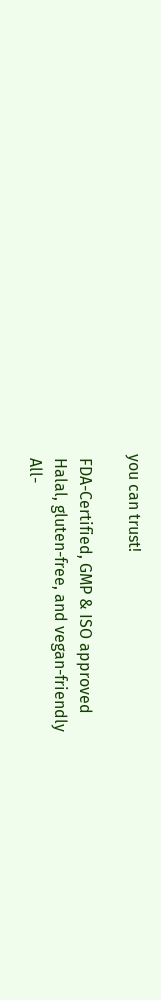you can trust!

 FDA-Certified, GMP & ISO approved
 Halal, gluten-free, and vegan-friendly
 All-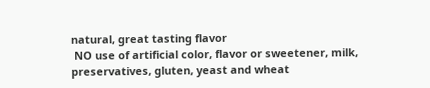natural, great tasting flavor
 NO use of artificial color, flavor or sweetener, milk, preservatives, gluten, yeast and wheat